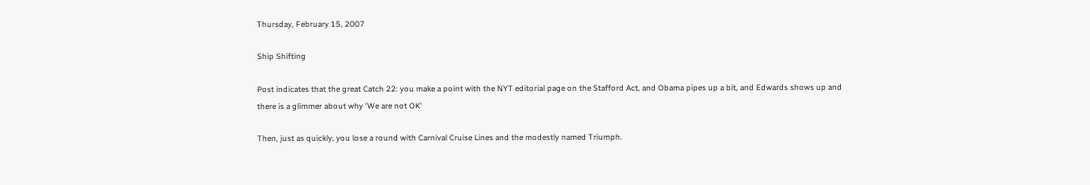Thursday, February 15, 2007

Ship Shifting

Post indicates that the great Catch 22: you make a point with the NYT editorial page on the Stafford Act, and Obama pipes up a bit, and Edwards shows up and there is a glimmer about why 'We are not OK'

Then, just as quickly, you lose a round with Carnival Cruise Lines and the modestly named Triumph.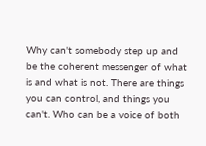Why can't somebody step up and be the coherent messenger of what is and what is not. There are things you can control, and things you can't. Who can be a voice of both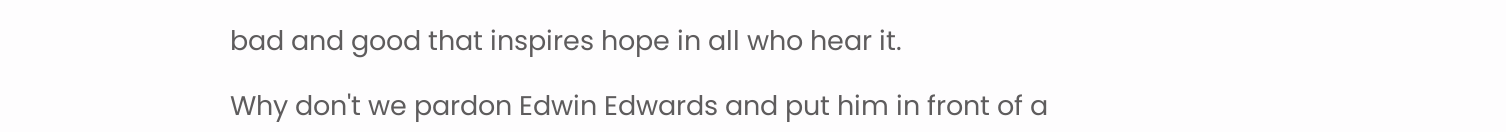bad and good that inspires hope in all who hear it.

Why don't we pardon Edwin Edwards and put him in front of a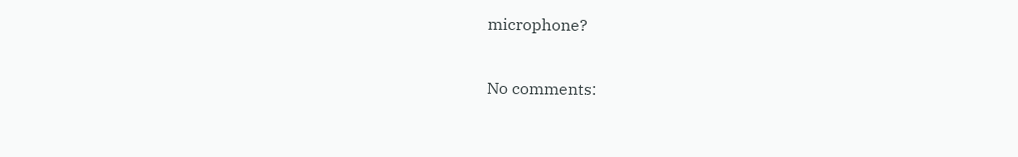microphone?

No comments: